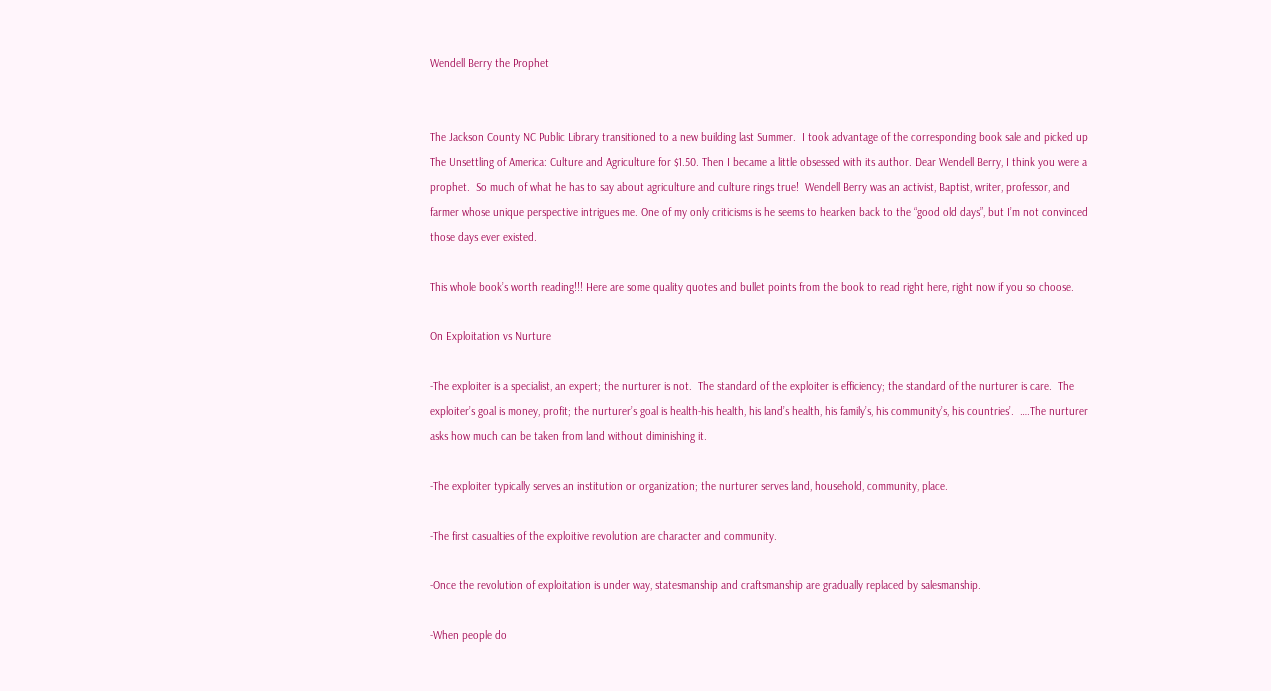Wendell Berry the Prophet


The Jackson County NC Public Library transitioned to a new building last Summer.  I took advantage of the corresponding book sale and picked up The Unsettling of America: Culture and Agriculture for $1.50. Then I became a little obsessed with its author. Dear Wendell Berry, I think you were a prophet.  So much of what he has to say about agriculture and culture rings true!  Wendell Berry was an activist, Baptist, writer, professor, and farmer whose unique perspective intrigues me. One of my only criticisms is he seems to hearken back to the “good old days”, but I’m not convinced those days ever existed.

This whole book’s worth reading!!! Here are some quality quotes and bullet points from the book to read right here, right now if you so choose.

On Exploitation vs Nurture

-The exploiter is a specialist, an expert; the nurturer is not.  The standard of the exploiter is efficiency; the standard of the nurturer is care.  The exploiter’s goal is money, profit; the nurturer’s goal is health-his health, his land’s health, his family’s, his community’s, his countries’.  ….The nurturer asks how much can be taken from land without diminishing it.

-The exploiter typically serves an institution or organization; the nurturer serves land, household, community, place.

-The first casualties of the exploitive revolution are character and community.

-Once the revolution of exploitation is under way, statesmanship and craftsmanship are gradually replaced by salesmanship.

-When people do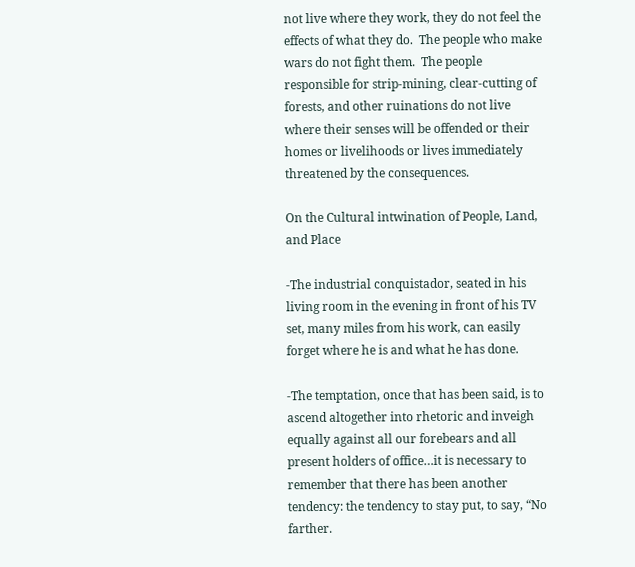not live where they work, they do not feel the effects of what they do.  The people who make wars do not fight them.  The people responsible for strip-mining, clear-cutting of forests, and other ruinations do not live where their senses will be offended or their homes or livelihoods or lives immediately threatened by the consequences.

On the Cultural intwination of People, Land, and Place

-The industrial conquistador, seated in his living room in the evening in front of his TV set, many miles from his work, can easily forget where he is and what he has done.

-The temptation, once that has been said, is to ascend altogether into rhetoric and inveigh equally against all our forebears and all present holders of office…it is necessary to remember that there has been another tendency: the tendency to stay put, to say, “No farther.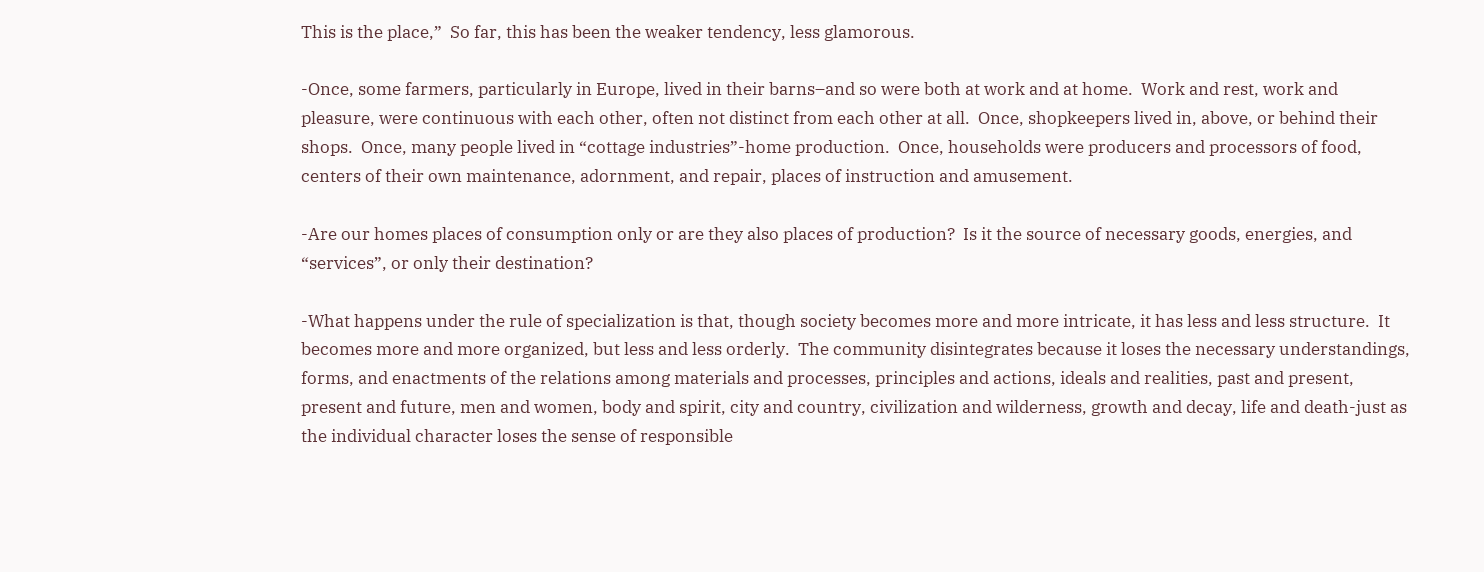This is the place,”  So far, this has been the weaker tendency, less glamorous.

-Once, some farmers, particularly in Europe, lived in their barns–and so were both at work and at home.  Work and rest, work and pleasure, were continuous with each other, often not distinct from each other at all.  Once, shopkeepers lived in, above, or behind their shops.  Once, many people lived in “cottage industries”-home production.  Once, households were producers and processors of food, centers of their own maintenance, adornment, and repair, places of instruction and amusement.

-Are our homes places of consumption only or are they also places of production?  Is it the source of necessary goods, energies, and “services”, or only their destination?

-What happens under the rule of specialization is that, though society becomes more and more intricate, it has less and less structure.  It becomes more and more organized, but less and less orderly.  The community disintegrates because it loses the necessary understandings, forms, and enactments of the relations among materials and processes, principles and actions, ideals and realities, past and present, present and future, men and women, body and spirit, city and country, civilization and wilderness, growth and decay, life and death-just as the individual character loses the sense of responsible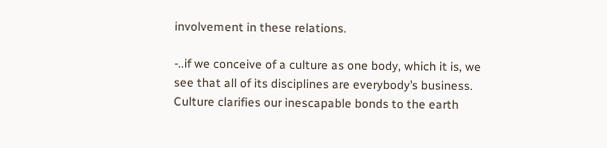involvement in these relations.

-..if we conceive of a culture as one body, which it is, we see that all of its disciplines are everybody’s business.    Culture clarifies our inescapable bonds to the earth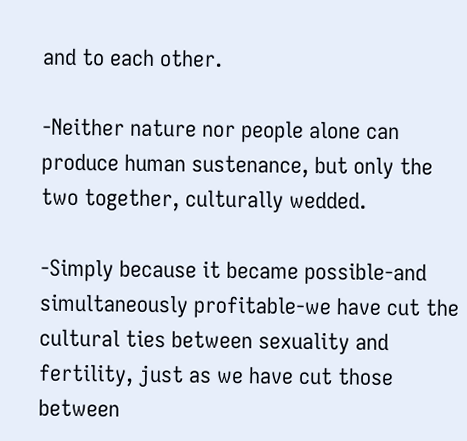and to each other.

-Neither nature nor people alone can produce human sustenance, but only the two together, culturally wedded.

-Simply because it became possible-and simultaneously profitable-we have cut the cultural ties between sexuality and fertility, just as we have cut those between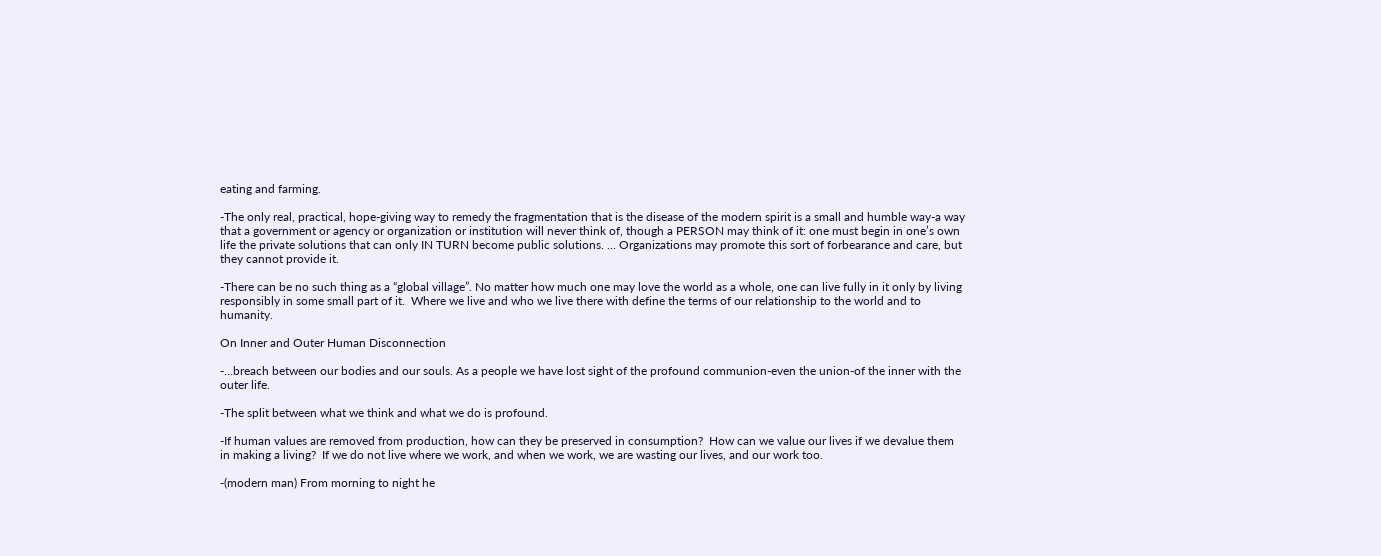eating and farming.

-The only real, practical, hope-giving way to remedy the fragmentation that is the disease of the modern spirit is a small and humble way-a way that a government or agency or organization or institution will never think of, though a PERSON may think of it: one must begin in one’s own life the private solutions that can only IN TURN become public solutions. … Organizations may promote this sort of forbearance and care, but they cannot provide it.

-There can be no such thing as a “global village”. No matter how much one may love the world as a whole, one can live fully in it only by living responsibly in some small part of it.  Where we live and who we live there with define the terms of our relationship to the world and to humanity.

On Inner and Outer Human Disconnection

-…breach between our bodies and our souls. As a people we have lost sight of the profound communion-even the union-of the inner with the outer life.

-The split between what we think and what we do is profound.

-If human values are removed from production, how can they be preserved in consumption?  How can we value our lives if we devalue them in making a living?  If we do not live where we work, and when we work, we are wasting our lives, and our work too.

-(modern man) From morning to night he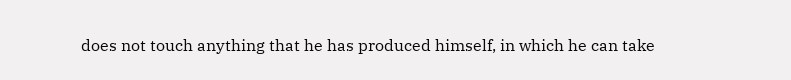does not touch anything that he has produced himself, in which he can take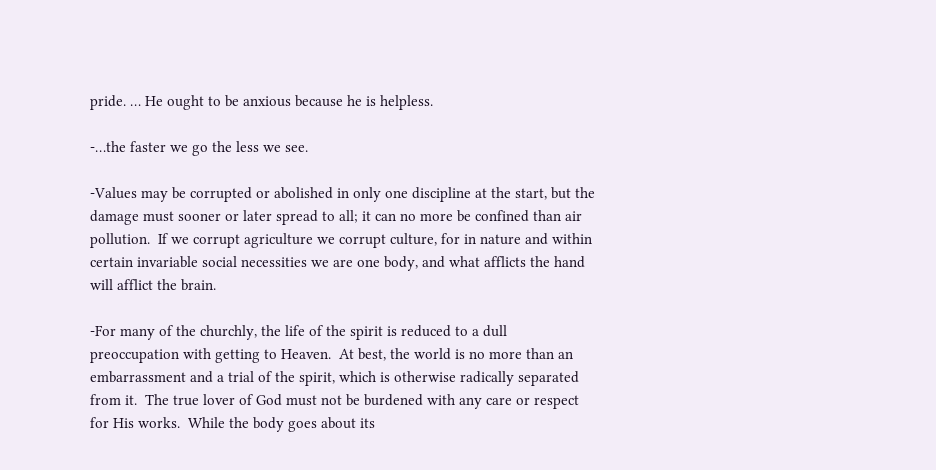pride. … He ought to be anxious because he is helpless.

-…the faster we go the less we see.

-Values may be corrupted or abolished in only one discipline at the start, but the damage must sooner or later spread to all; it can no more be confined than air pollution.  If we corrupt agriculture we corrupt culture, for in nature and within certain invariable social necessities we are one body, and what afflicts the hand will afflict the brain.

-For many of the churchly, the life of the spirit is reduced to a dull preoccupation with getting to Heaven.  At best, the world is no more than an embarrassment and a trial of the spirit, which is otherwise radically separated from it.  The true lover of God must not be burdened with any care or respect for His works.  While the body goes about its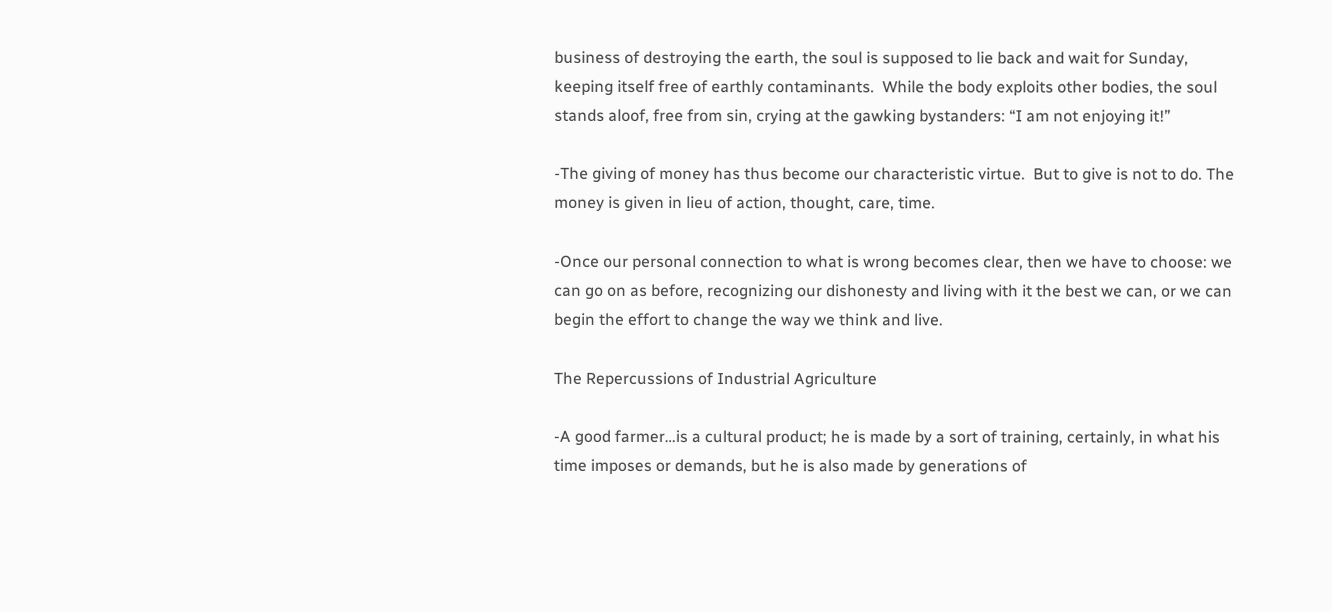business of destroying the earth, the soul is supposed to lie back and wait for Sunday, keeping itself free of earthly contaminants.  While the body exploits other bodies, the soul stands aloof, free from sin, crying at the gawking bystanders: “I am not enjoying it!”

-The giving of money has thus become our characteristic virtue.  But to give is not to do. The money is given in lieu of action, thought, care, time.

-Once our personal connection to what is wrong becomes clear, then we have to choose: we can go on as before, recognizing our dishonesty and living with it the best we can, or we can begin the effort to change the way we think and live.

The Repercussions of Industrial Agriculture

-A good farmer…is a cultural product; he is made by a sort of training, certainly, in what his time imposes or demands, but he is also made by generations of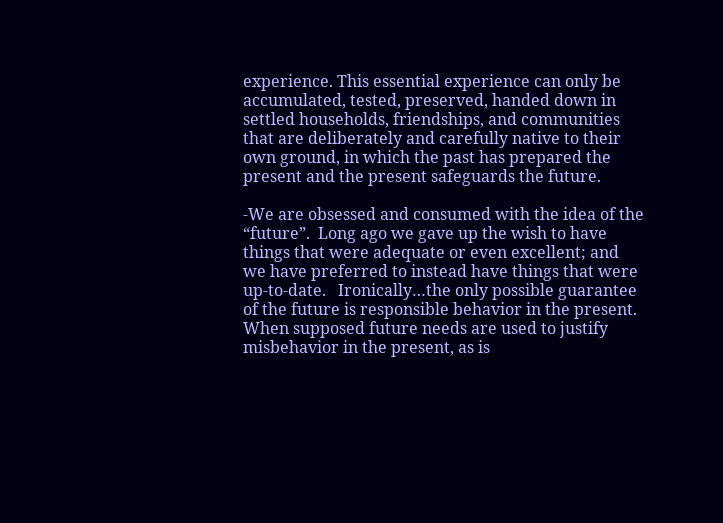experience. This essential experience can only be accumulated, tested, preserved, handed down in settled households, friendships, and communities that are deliberately and carefully native to their own ground, in which the past has prepared the present and the present safeguards the future.

-We are obsessed and consumed with the idea of the “future”.  Long ago we gave up the wish to have things that were adequate or even excellent; and we have preferred to instead have things that were up-to-date.   Ironically…the only possible guarantee of the future is responsible behavior in the present.  When supposed future needs are used to justify misbehavior in the present, as is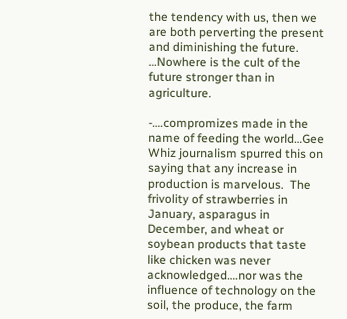the tendency with us, then we are both perverting the present and diminishing the future.  …Nowhere is the cult of the future stronger than in agriculture.

-….compromizes made in the name of feeding the world…Gee Whiz journalism spurred this on saying that any increase in production is marvelous.  The frivolity of strawberries in January, asparagus in December, and wheat or soybean products that taste like chicken was never acknowledged….nor was the influence of technology on the soil, the produce, the farm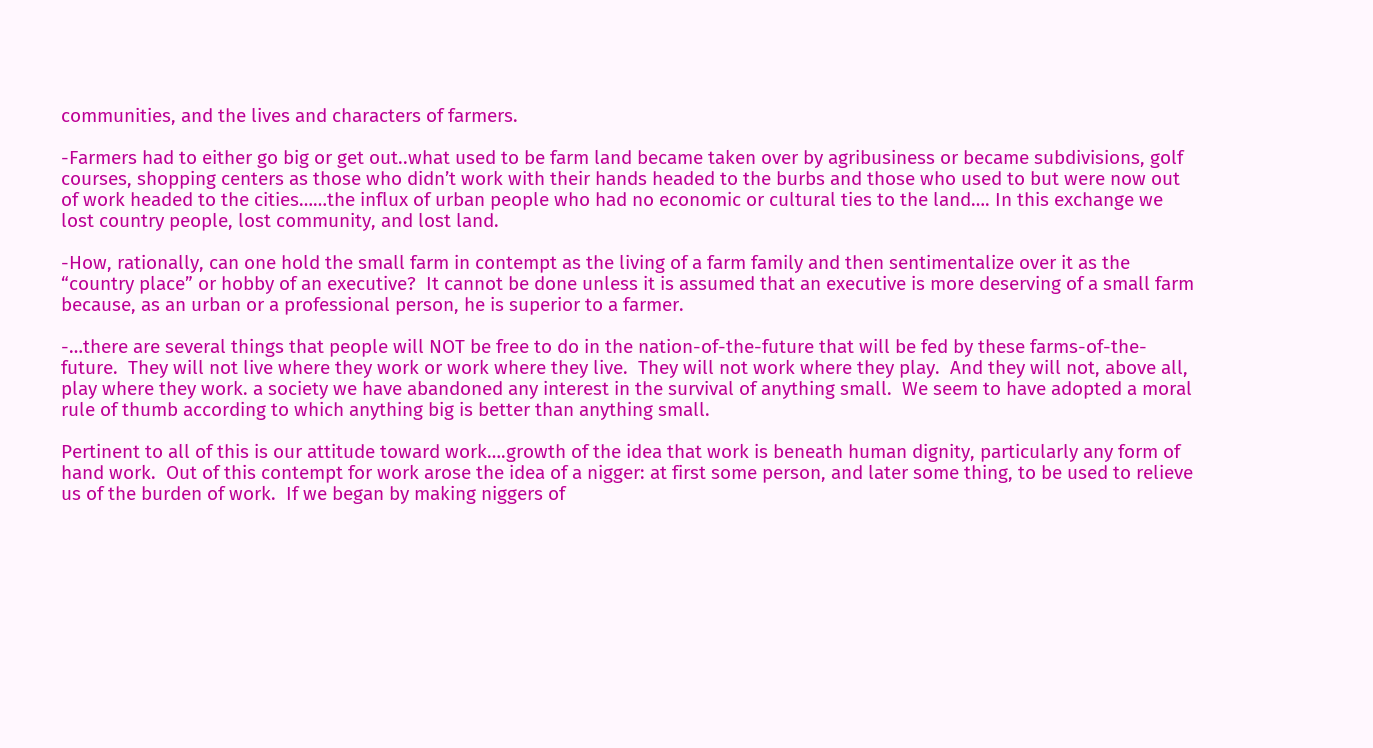communities, and the lives and characters of farmers.

-Farmers had to either go big or get out..what used to be farm land became taken over by agribusiness or became subdivisions, golf courses, shopping centers as those who didn’t work with their hands headed to the burbs and those who used to but were now out of work headed to the cities……the influx of urban people who had no economic or cultural ties to the land…. In this exchange we lost country people, lost community, and lost land.

-How, rationally, can one hold the small farm in contempt as the living of a farm family and then sentimentalize over it as the “country place” or hobby of an executive?  It cannot be done unless it is assumed that an executive is more deserving of a small farm because, as an urban or a professional person, he is superior to a farmer.

-…there are several things that people will NOT be free to do in the nation-of-the-future that will be fed by these farms-of-the-future.  They will not live where they work or work where they live.  They will not work where they play.  And they will not, above all, play where they work. a society we have abandoned any interest in the survival of anything small.  We seem to have adopted a moral rule of thumb according to which anything big is better than anything small.

Pertinent to all of this is our attitude toward work….growth of the idea that work is beneath human dignity, particularly any form of hand work.  Out of this contempt for work arose the idea of a nigger: at first some person, and later some thing, to be used to relieve us of the burden of work.  If we began by making niggers of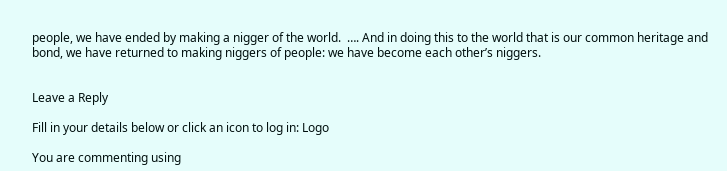people, we have ended by making a nigger of the world.  …. And in doing this to the world that is our common heritage and bond, we have returned to making niggers of people: we have become each other’s niggers.


Leave a Reply

Fill in your details below or click an icon to log in: Logo

You are commenting using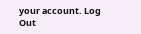your account. Log Out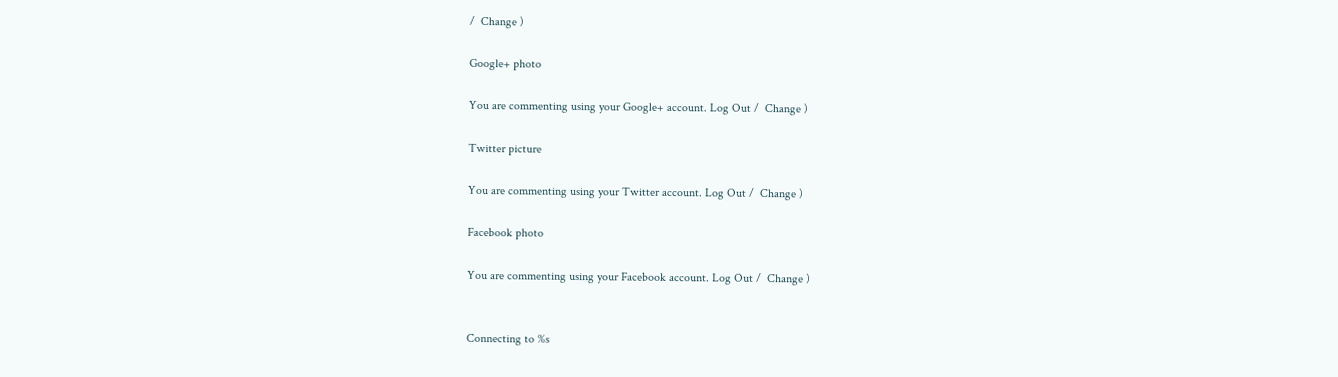/  Change )

Google+ photo

You are commenting using your Google+ account. Log Out /  Change )

Twitter picture

You are commenting using your Twitter account. Log Out /  Change )

Facebook photo

You are commenting using your Facebook account. Log Out /  Change )


Connecting to %s